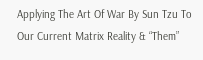Applying The Art Of War By Sun Tzu To Our Current Matrix Reality & “Them”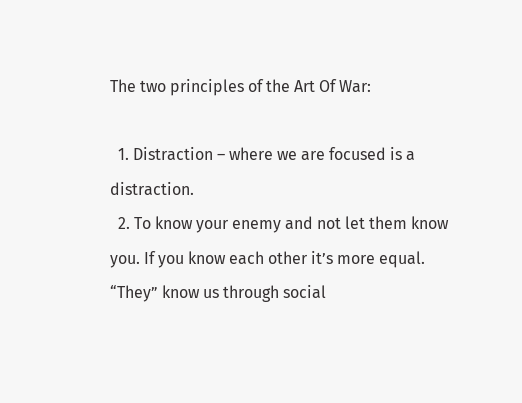The two principles of the Art Of War:

  1. Distraction – where we are focused is a distraction.
  2. To know your enemy and not let them know you. If you know each other it’s more equal. “They” know us through social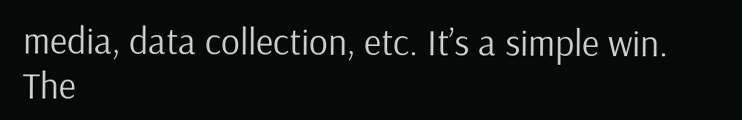media, data collection, etc. It’s a simple win.
The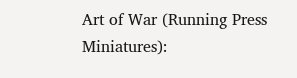Art of War (Running Press Miniatures):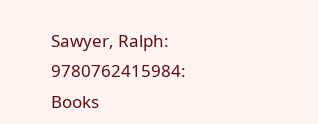Sawyer, Ralph:  9780762415984: Books